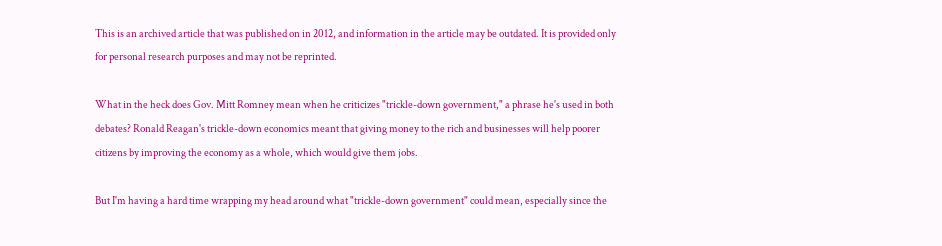This is an archived article that was published on in 2012, and information in the article may be outdated. It is provided only for personal research purposes and may not be reprinted.

What in the heck does Gov. Mitt Romney mean when he criticizes "trickle-down government," a phrase he's used in both debates? Ronald Reagan's trickle-down economics meant that giving money to the rich and businesses will help poorer citizens by improving the economy as a whole, which would give them jobs.

But I'm having a hard time wrapping my head around what "trickle-down government" could mean, especially since the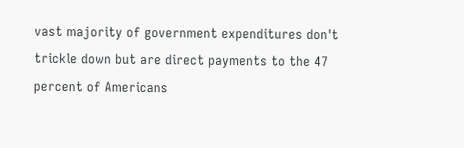vast majority of government expenditures don't trickle down but are direct payments to the 47 percent of Americans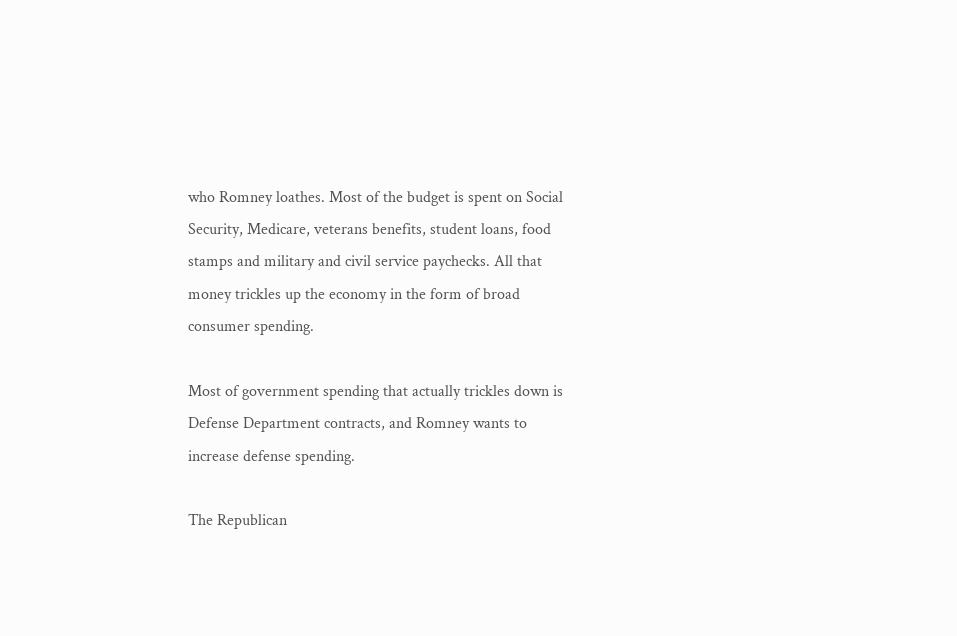who Romney loathes. Most of the budget is spent on Social Security, Medicare, veterans benefits, student loans, food stamps and military and civil service paychecks. All that money trickles up the economy in the form of broad consumer spending.

Most of government spending that actually trickles down is Defense Department contracts, and Romney wants to increase defense spending.

The Republican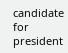candidate for president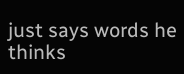just says words he thinks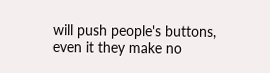will push people's buttons, even it they make no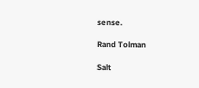sense.

Rand Tolman

Salt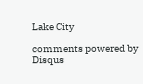Lake City

comments powered by Disqus